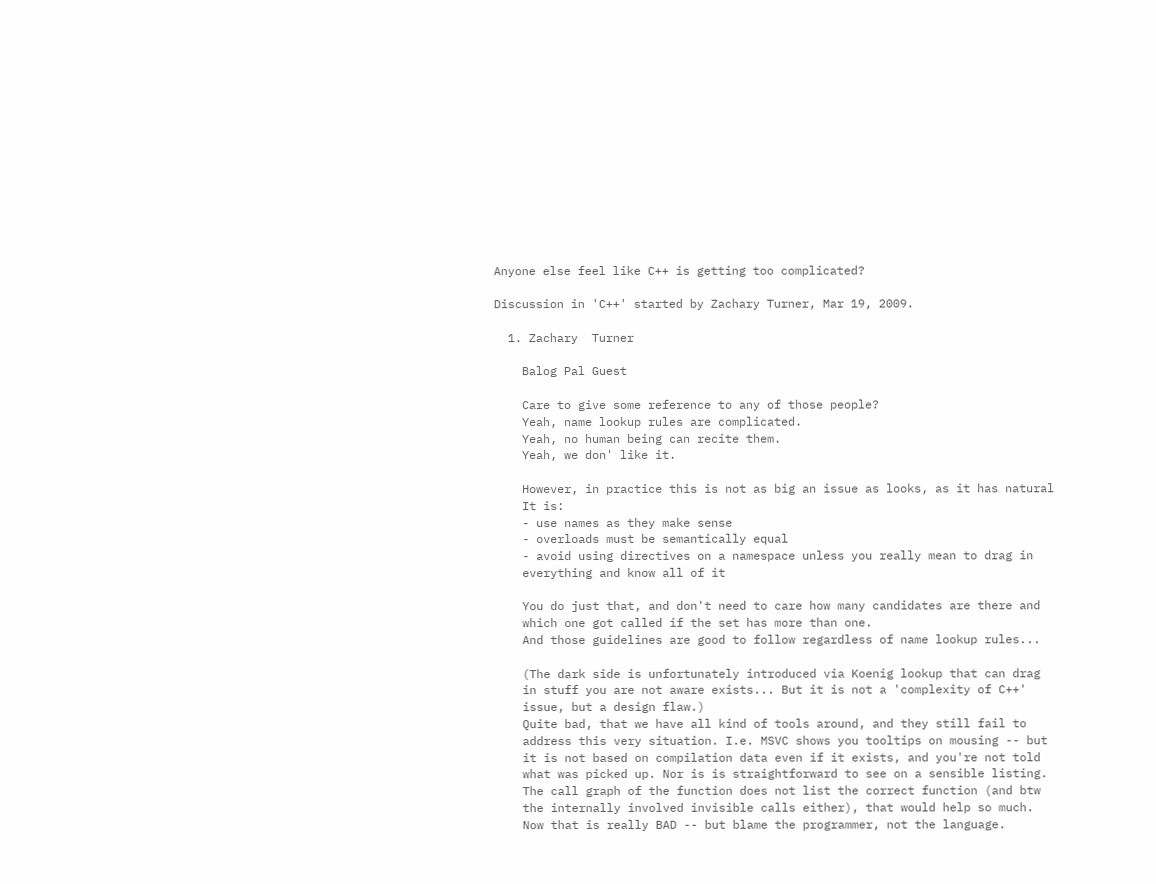Anyone else feel like C++ is getting too complicated?

Discussion in 'C++' started by Zachary Turner, Mar 19, 2009.

  1. Zachary  Turner

    Balog Pal Guest

    Care to give some reference to any of those people?
    Yeah, name lookup rules are complicated.
    Yeah, no human being can recite them.
    Yeah, we don' like it.

    However, in practice this is not as big an issue as looks, as it has natural
    It is:
    - use names as they make sense
    - overloads must be semantically equal
    - avoid using directives on a namespace unless you really mean to drag in
    everything and know all of it

    You do just that, and don't need to care how many candidates are there and
    which one got called if the set has more than one.
    And those guidelines are good to follow regardless of name lookup rules...

    (The dark side is unfortunately introduced via Koenig lookup that can drag
    in stuff you are not aware exists... But it is not a 'complexity of C++'
    issue, but a design flaw.)
    Quite bad, that we have all kind of tools around, and they still fail to
    address this very situation. I.e. MSVC shows you tooltips on mousing -- but
    it is not based on compilation data even if it exists, and you're not told
    what was picked up. Nor is is straightforward to see on a sensible listing.
    The call graph of the function does not list the correct function (and btw
    the internally involved invisible calls either), that would help so much.
    Now that is really BAD -- but blame the programmer, not the language.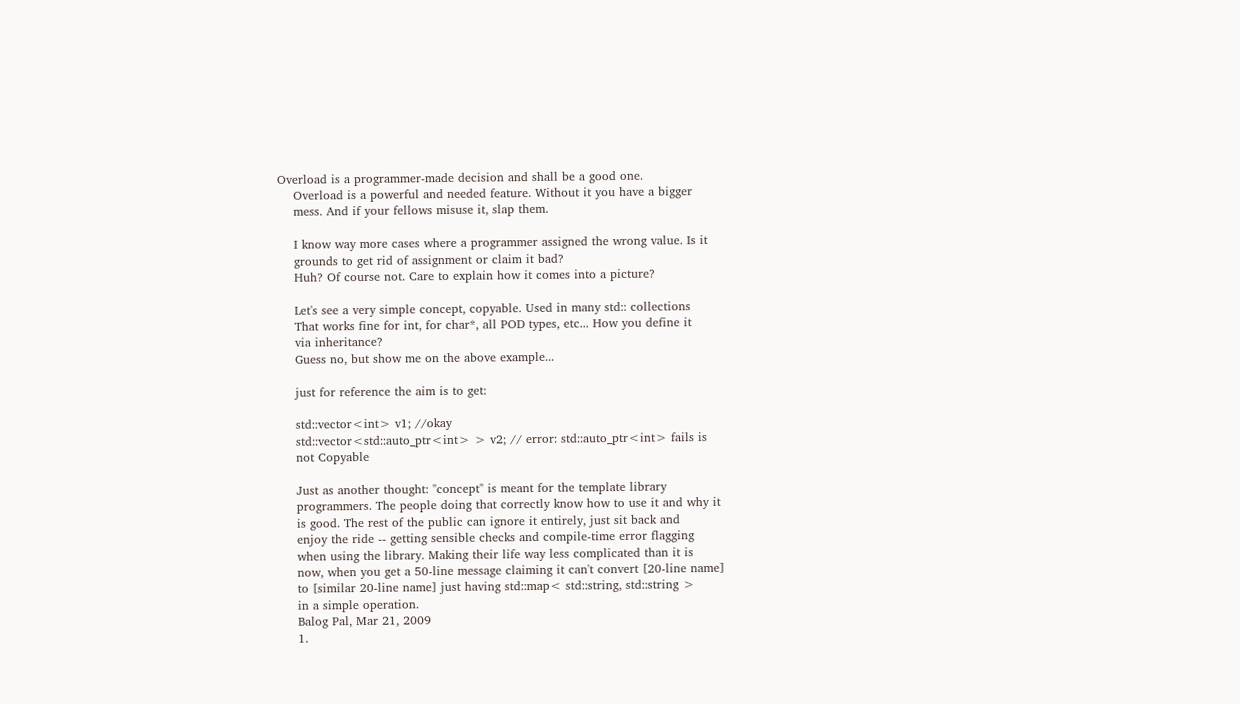Overload is a programmer-made decision and shall be a good one.
    Overload is a powerful and needed feature. Without it you have a bigger
    mess. And if your fellows misuse it, slap them.

    I know way more cases where a programmer assigned the wrong value. Is it
    grounds to get rid of assignment or claim it bad?
    Huh? Of course not. Care to explain how it comes into a picture?

    Let's see a very simple concept, copyable. Used in many std:: collections
    That works fine for int, for char*, all POD types, etc... How you define it
    via inheritance?
    Guess no, but show me on the above example...

    just for reference the aim is to get:

    std::vector<int> v1; //okay
    std::vector<std::auto_ptr<int> > v2; // error: std::auto_ptr<int> fails is
    not Copyable

    Just as another thought: "concept" is meant for the template library
    programmers. The people doing that correctly know how to use it and why it
    is good. The rest of the public can ignore it entirely, just sit back and
    enjoy the ride -- getting sensible checks and compile-time error flagging
    when using the library. Making their life way less complicated than it is
    now, when you get a 50-line message claiming it can't convert [20-line name]
    to [similar 20-line name] just having std::map< std::string, std::string >
    in a simple operation.
    Balog Pal, Mar 21, 2009
    1.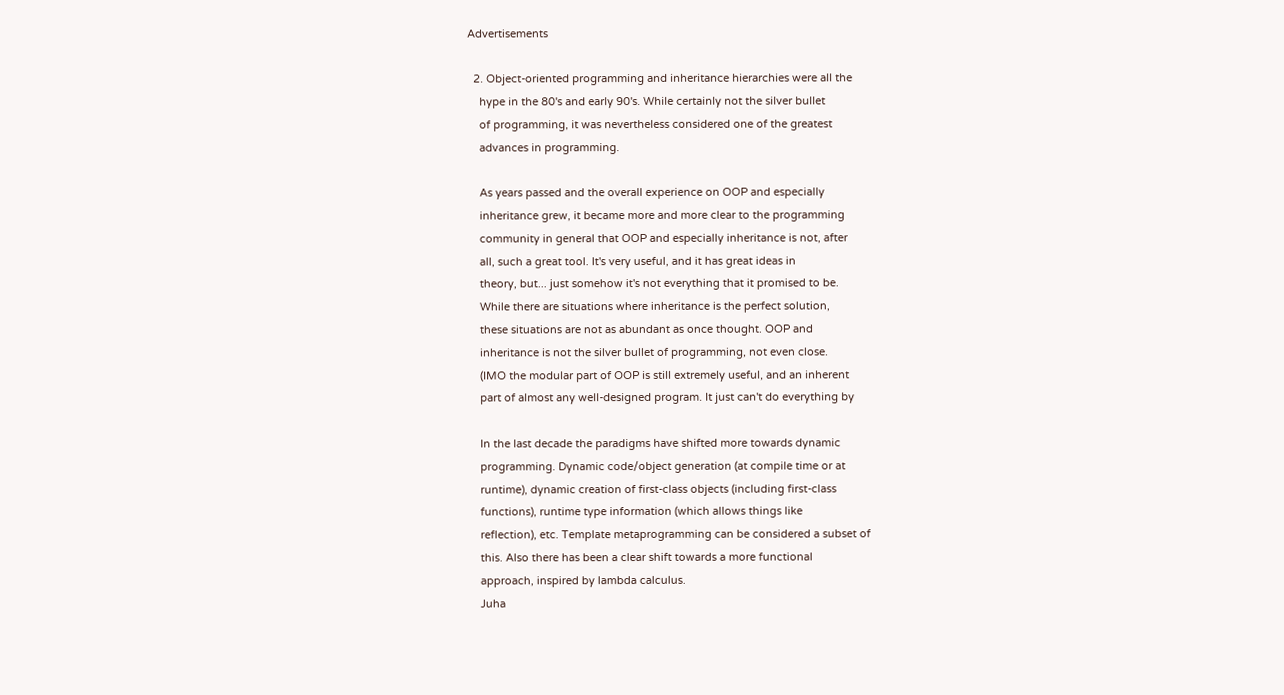Advertisements

  2. Object-oriented programming and inheritance hierarchies were all the
    hype in the 80's and early 90's. While certainly not the silver bullet
    of programming, it was nevertheless considered one of the greatest
    advances in programming.

    As years passed and the overall experience on OOP and especially
    inheritance grew, it became more and more clear to the programming
    community in general that OOP and especially inheritance is not, after
    all, such a great tool. It's very useful, and it has great ideas in
    theory, but... just somehow it's not everything that it promised to be.
    While there are situations where inheritance is the perfect solution,
    these situations are not as abundant as once thought. OOP and
    inheritance is not the silver bullet of programming, not even close.
    (IMO the modular part of OOP is still extremely useful, and an inherent
    part of almost any well-designed program. It just can't do everything by

    In the last decade the paradigms have shifted more towards dynamic
    programming. Dynamic code/object generation (at compile time or at
    runtime), dynamic creation of first-class objects (including first-class
    functions), runtime type information (which allows things like
    reflection), etc. Template metaprogramming can be considered a subset of
    this. Also there has been a clear shift towards a more functional
    approach, inspired by lambda calculus.
    Juha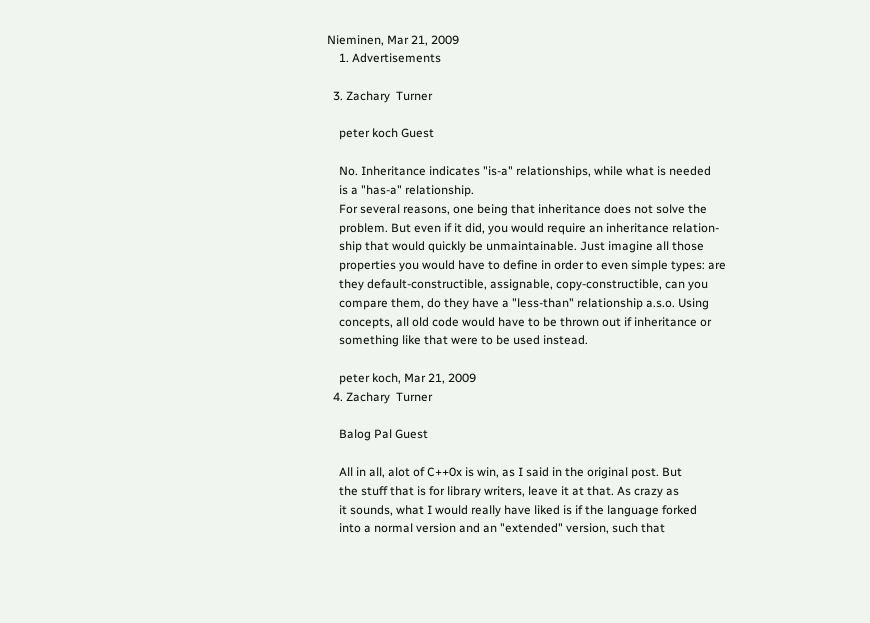Nieminen, Mar 21, 2009
    1. Advertisements

  3. Zachary  Turner

    peter koch Guest

    No. Inheritance indicates "is-a" relationships, while what is needed
    is a "has-a" relationship.
    For several reasons, one being that inheritance does not solve the
    problem. But even if it did, you would require an inheritance relation-
    ship that would quickly be unmaintainable. Just imagine all those
    properties you would have to define in order to even simple types: are
    they default-constructible, assignable, copy-constructible, can you
    compare them, do they have a "less-than" relationship a.s.o. Using
    concepts, all old code would have to be thrown out if inheritance or
    something like that were to be used instead.

    peter koch, Mar 21, 2009
  4. Zachary  Turner

    Balog Pal Guest

    All in all, alot of C++0x is win, as I said in the original post. But
    the stuff that is for library writers, leave it at that. As crazy as
    it sounds, what I would really have liked is if the language forked
    into a normal version and an "extended" version, such that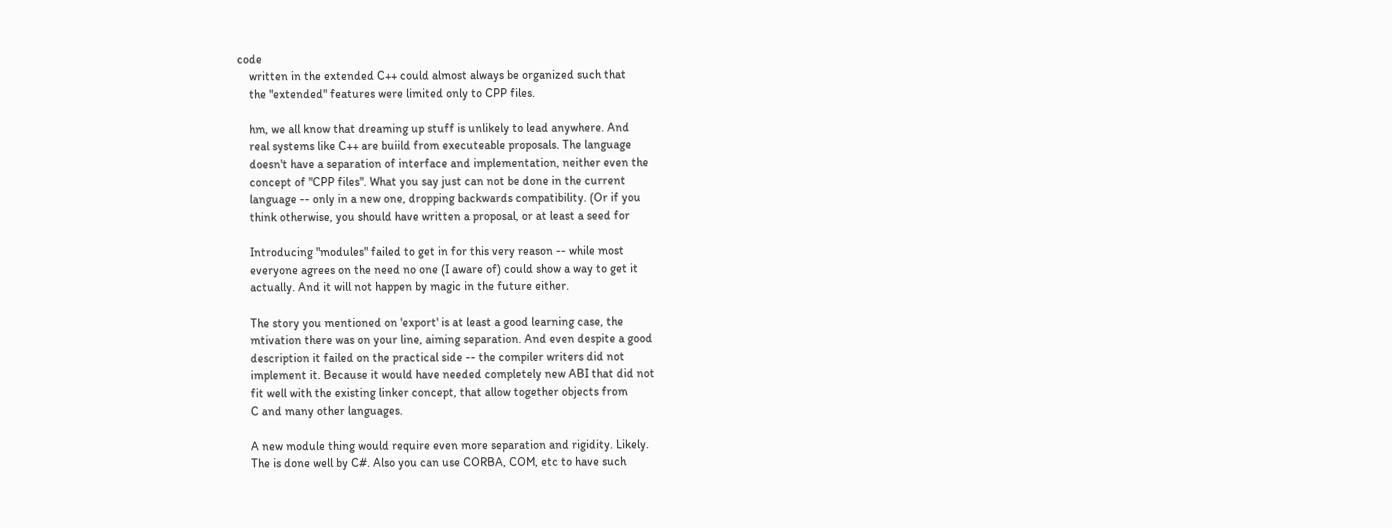code
    written in the extended C++ could almost always be organized such that
    the "extended" features were limited only to CPP files.

    hm, we all know that dreaming up stuff is unlikely to lead anywhere. And
    real systems like C++ are buiild from executeable proposals. The language
    doesn't have a separation of interface and implementation, neither even the
    concept of "CPP files". What you say just can not be done in the current
    language -- only in a new one, dropping backwards compatibility. (Or if you
    think otherwise, you should have written a proposal, or at least a seed for

    Introducing "modules" failed to get in for this very reason -- while most
    everyone agrees on the need no one (I aware of) could show a way to get it
    actually. And it will not happen by magic in the future either.

    The story you mentioned on 'export' is at least a good learning case, the
    mtivation there was on your line, aiming separation. And even despite a good
    description it failed on the practical side -- the compiler writers did not
    implement it. Because it would have needed completely new ABI that did not
    fit well with the existing linker concept, that allow together objects from
    C and many other languages.

    A new module thing would require even more separation and rigidity. Likely.
    The is done well by C#. Also you can use CORBA, COM, etc to have such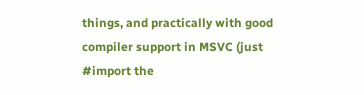things, and practically with good compiler support in MSVC (just #import the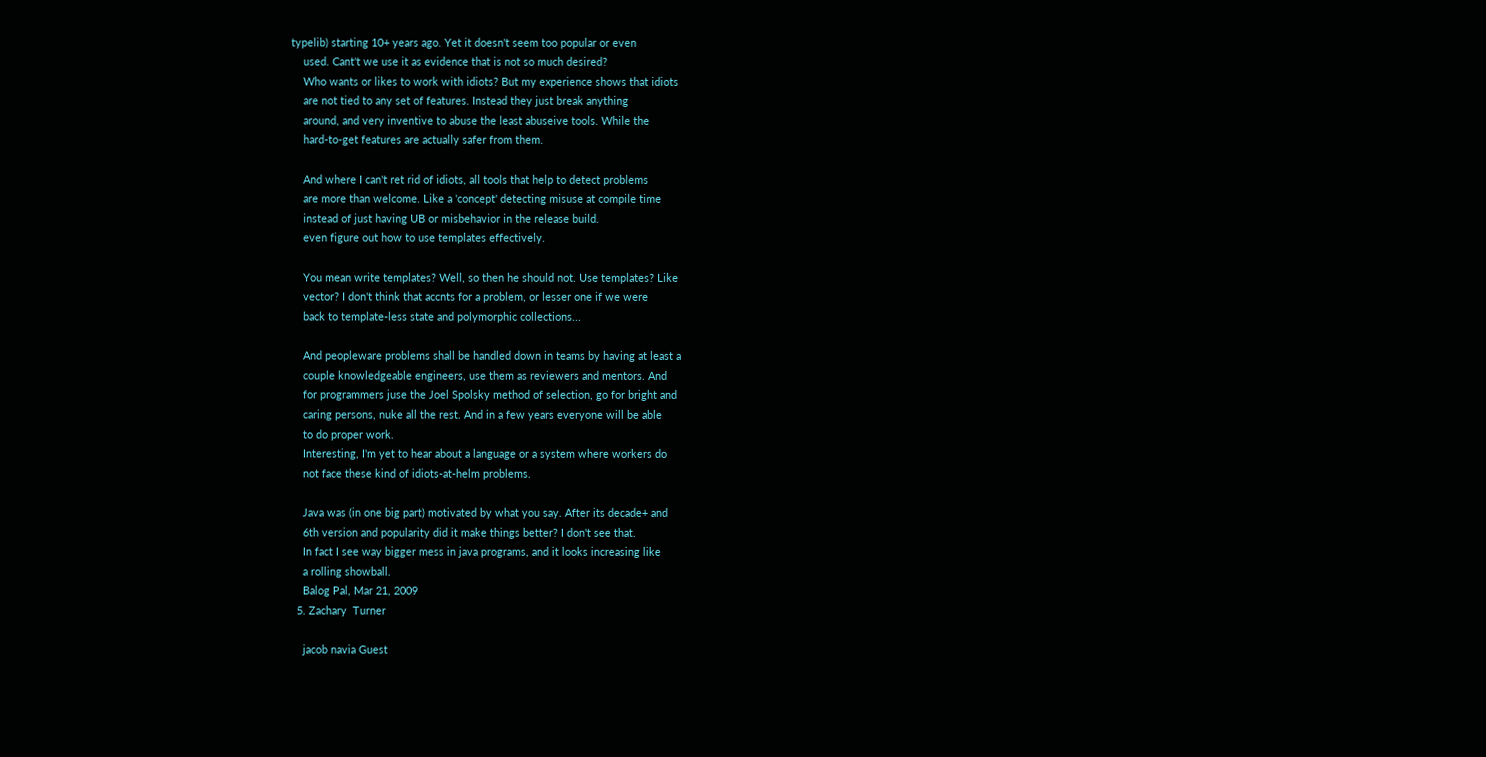typelib) starting 10+ years ago. Yet it doesn't seem too popular or even
    used. Cant't we use it as evidence that is not so much desired?
    Who wants or likes to work with idiots? But my experience shows that idiots
    are not tied to any set of features. Instead they just break anything
    around, and very inventive to abuse the least abuseive tools. While the
    hard-to-get features are actually safer from them.

    And where I can't ret rid of idiots, all tools that help to detect problems
    are more than welcome. Like a 'concept' detecting misuse at compile time
    instead of just having UB or misbehavior in the release build.
    even figure out how to use templates effectively.

    You mean write templates? Well, so then he should not. Use templates? Like
    vector? I don't think that accnts for a problem, or lesser one if we were
    back to template-less state and polymorphic collections...

    And peopleware problems shall be handled down in teams by having at least a
    couple knowledgeable engineers, use them as reviewers and mentors. And
    for programmers juse the Joel Spolsky method of selection, go for bright and
    caring persons, nuke all the rest. And in a few years everyone will be able
    to do proper work.
    Interesting, I'm yet to hear about a language or a system where workers do
    not face these kind of idiots-at-helm problems.

    Java was (in one big part) motivated by what you say. After its decade+ and
    6th version and popularity did it make things better? I don't see that.
    In fact I see way bigger mess in java programs, and it looks increasing like
    a rolling showball.
    Balog Pal, Mar 21, 2009
  5. Zachary  Turner

    jacob navia Guest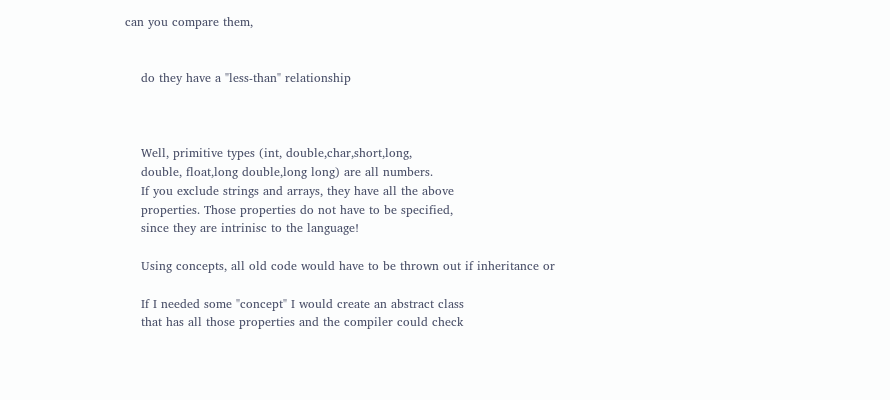can you compare them,


    do they have a "less-than" relationship



    Well, primitive types (int, double,char,short,long,
    double, float,long double,long long) are all numbers.
    If you exclude strings and arrays, they have all the above
    properties. Those properties do not have to be specified,
    since they are intrinisc to the language!

    Using concepts, all old code would have to be thrown out if inheritance or

    If I needed some "concept" I would create an abstract class
    that has all those properties and the compiler could check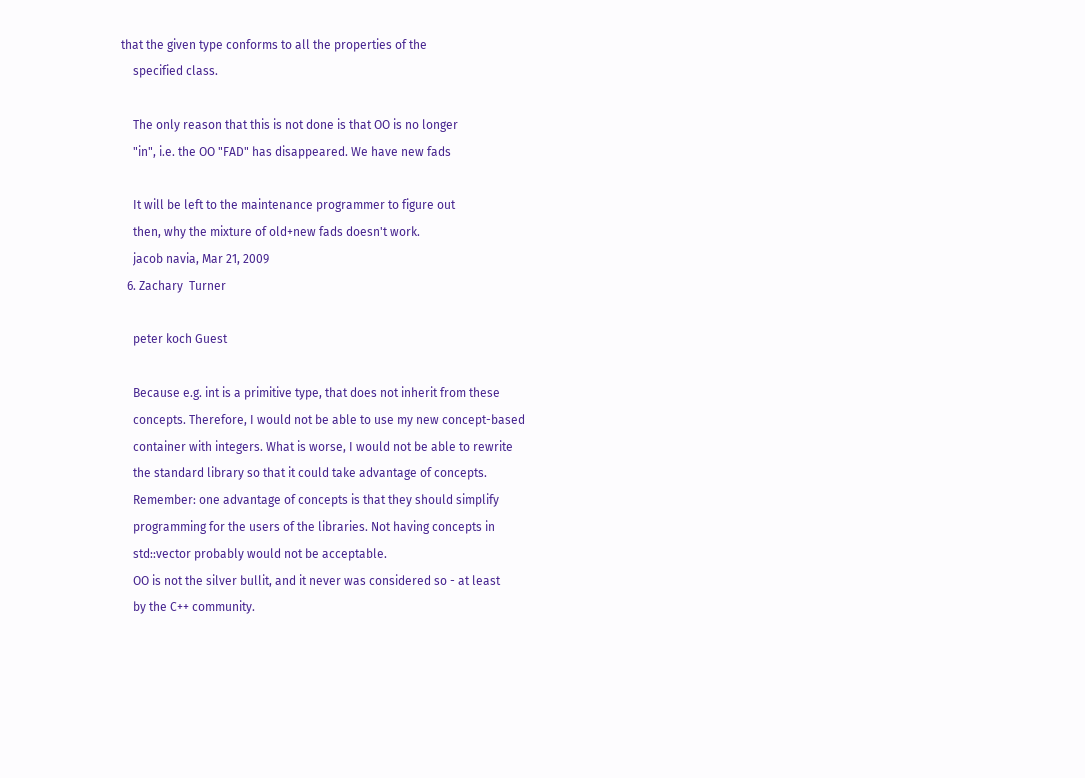that the given type conforms to all the properties of the
    specified class.

    The only reason that this is not done is that OO is no longer
    "in", i.e. the OO "FAD" has disappeared. We have new fads

    It will be left to the maintenance programmer to figure out
    then, why the mixture of old+new fads doesn't work.
    jacob navia, Mar 21, 2009
  6. Zachary  Turner

    peter koch Guest

    Because e.g. int is a primitive type, that does not inherit from these
    concepts. Therefore, I would not be able to use my new concept-based
    container with integers. What is worse, I would not be able to rewrite
    the standard library so that it could take advantage of concepts.
    Remember: one advantage of concepts is that they should simplify
    programming for the users of the libraries. Not having concepts in
    std::vector probably would not be acceptable.
    OO is not the silver bullit, and it never was considered so - at least
    by the C++ community.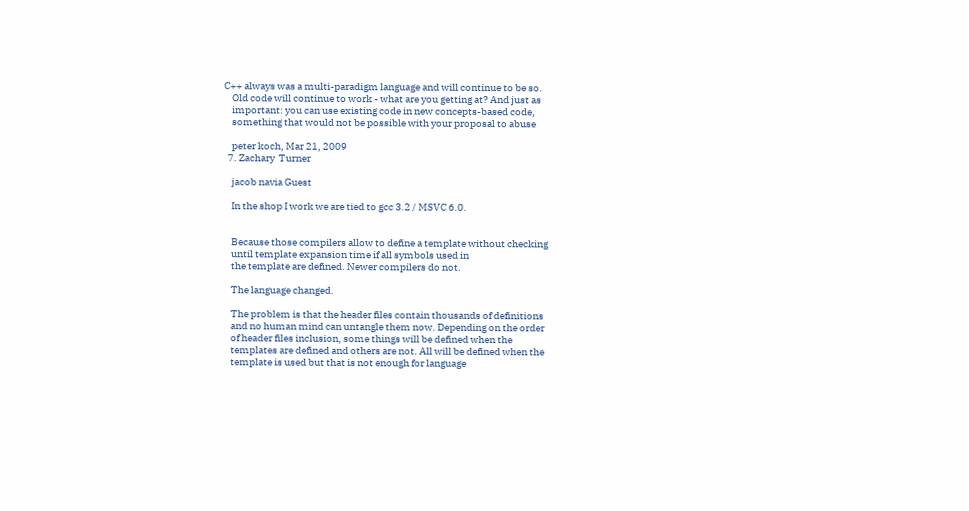C++ always was a multi-paradigm language and will continue to be so.
    Old code will continue to work - what are you getting at? And just as
    important: you can use existing code in new concepts-based code,
    something that would not be possible with your proposal to abuse

    peter koch, Mar 21, 2009
  7. Zachary  Turner

    jacob navia Guest

    In the shop I work we are tied to gcc 3.2 / MSVC 6.0.


    Because those compilers allow to define a template without checking
    until template expansion time if all symbols used in
    the template are defined. Newer compilers do not.

    The language changed.

    The problem is that the header files contain thousands of definitions
    and no human mind can untangle them now. Depending on the order
    of header files inclusion, some things will be defined when the
    templates are defined and others are not. All will be defined when the
    template is used but that is not enough for language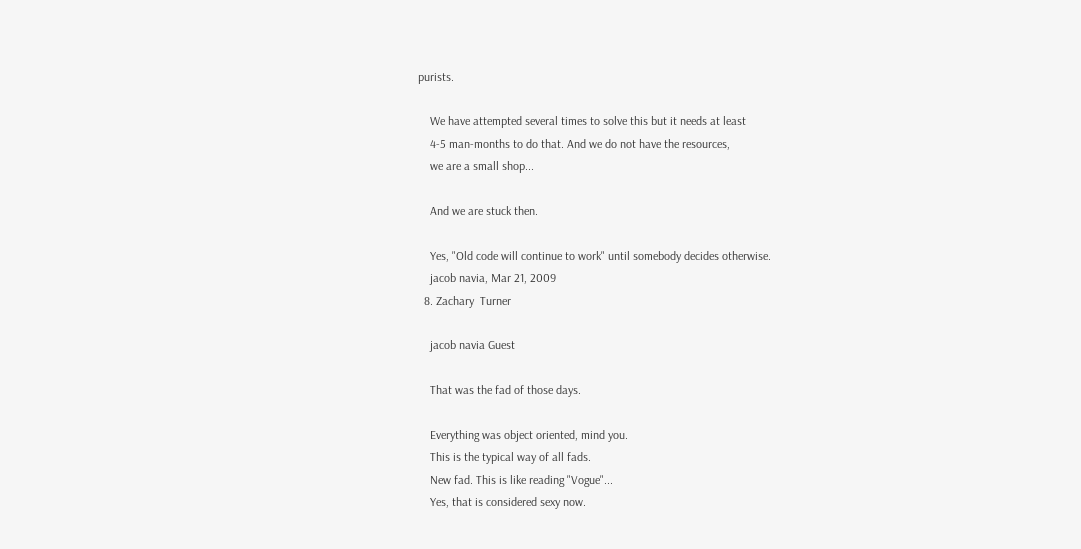purists.

    We have attempted several times to solve this but it needs at least
    4-5 man-months to do that. And we do not have the resources,
    we are a small shop...

    And we are stuck then.

    Yes, "Old code will continue to work" until somebody decides otherwise.
    jacob navia, Mar 21, 2009
  8. Zachary  Turner

    jacob navia Guest

    That was the fad of those days.

    Everything was object oriented, mind you.
    This is the typical way of all fads.
    New fad. This is like reading "Vogue"...
    Yes, that is considered sexy now.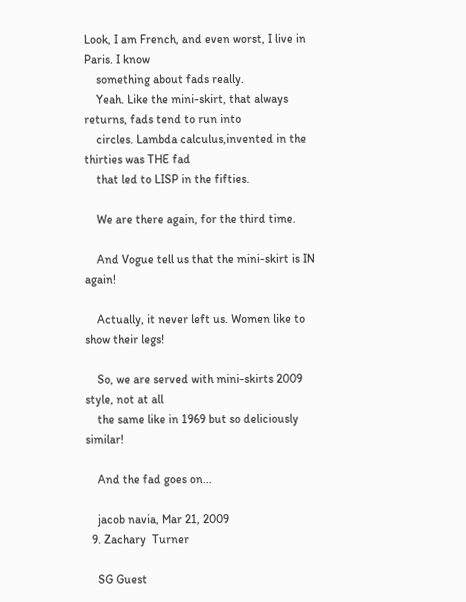Look, I am French, and even worst, I live in Paris. I know
    something about fads really.
    Yeah. Like the mini-skirt, that always returns, fads tend to run into
    circles. Lambda calculus,invented in the thirties was THE fad
    that led to LISP in the fifties.

    We are there again, for the third time.

    And Vogue tell us that the mini-skirt is IN again!

    Actually, it never left us. Women like to show their legs!

    So, we are served with mini-skirts 2009 style, not at all
    the same like in 1969 but so deliciously similar!

    And the fad goes on...

    jacob navia, Mar 21, 2009
  9. Zachary  Turner

    SG Guest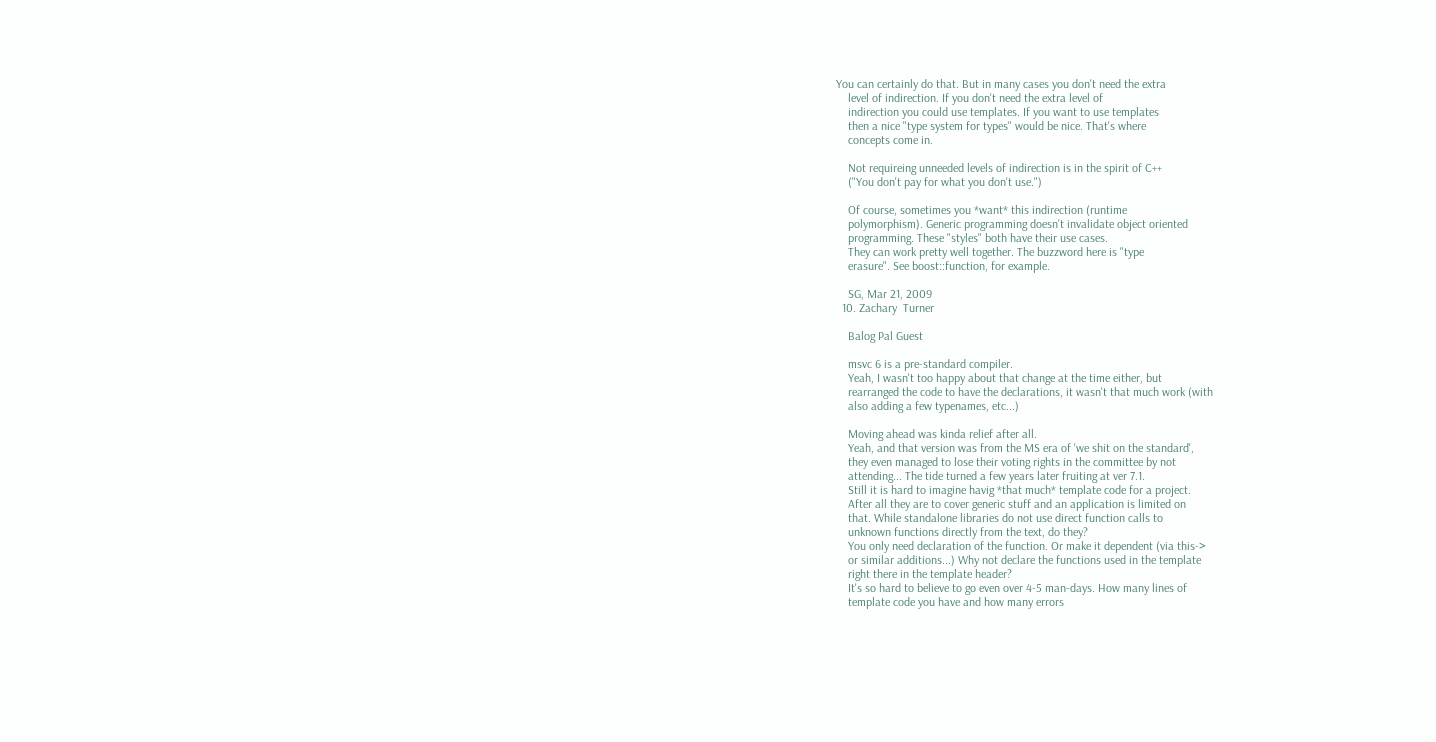You can certainly do that. But in many cases you don't need the extra
    level of indirection. If you don't need the extra level of
    indirection you could use templates. If you want to use templates
    then a nice "type system for types" would be nice. That's where
    concepts come in.

    Not requireing unneeded levels of indirection is in the spirit of C++
    ("You don't pay for what you don't use.")

    Of course, sometimes you *want* this indirection (runtime
    polymorphism). Generic programming doesn't invalidate object oriented
    programming. These "styles" both have their use cases.
    They can work pretty well together. The buzzword here is "type
    erasure". See boost::function, for example.

    SG, Mar 21, 2009
  10. Zachary  Turner

    Balog Pal Guest

    msvc 6 is a pre-standard compiler.
    Yeah, I wasn't too happy about that change at the time either, but
    rearranged the code to have the declarations, it wasn't that much work (with
    also adding a few typenames, etc...)

    Moving ahead was kinda relief after all.
    Yeah, and that version was from the MS era of 'we shit on the standard',
    they even managed to lose their voting rights in the committee by not
    attending... The tide turned a few years later fruiting at ver 7.1.
    Still it is hard to imagine havig *that much* template code for a project.
    After all they are to cover generic stuff and an application is limited on
    that. While standalone libraries do not use direct function calls to
    unknown functions directly from the text, do they?
    You only need declaration of the function. Or make it dependent (via this->
    or similar additions...) Why not declare the functions used in the template
    right there in the template header?
    It's so hard to believe to go even over 4-5 man-days. How many lines of
    template code you have and how many errors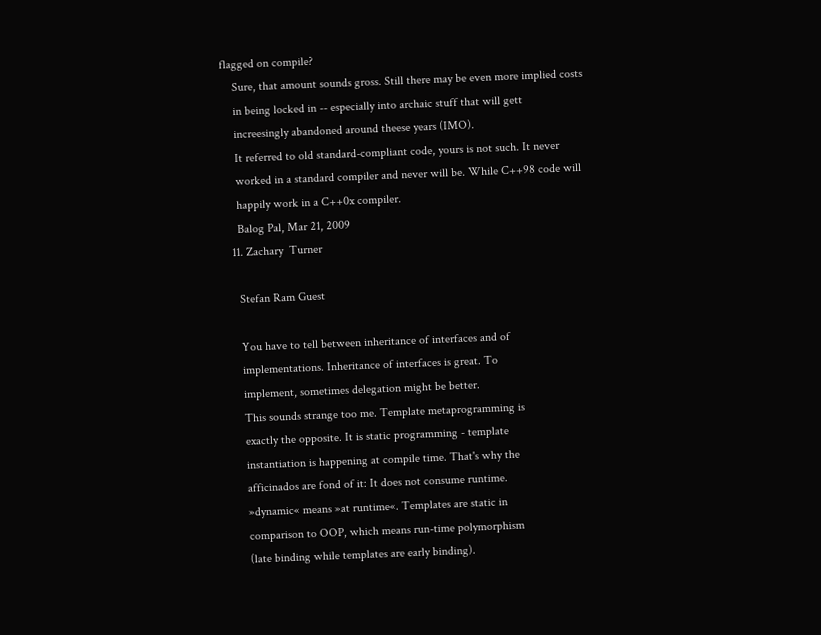flagged on compile?
    Sure, that amount sounds gross. Still there may be even more implied costs
    in being locked in -- especially into archaic stuff that will gett
    increesingly abandoned around theese years (IMO).
    It referred to old standard-compliant code, yours is not such. It never
    worked in a standard compiler and never will be. While C++98 code will
    happily work in a C++0x compiler.
    Balog Pal, Mar 21, 2009
  11. Zachary  Turner

    Stefan Ram Guest

    You have to tell between inheritance of interfaces and of
    implementations. Inheritance of interfaces is great. To
    implement, sometimes delegation might be better.
    This sounds strange too me. Template metaprogramming is
    exactly the opposite. It is static programming - template
    instantiation is happening at compile time. That's why the
    afficinados are fond of it: It does not consume runtime.
    »dynamic« means »at runtime«. Templates are static in
    comparison to OOP, which means run-time polymorphism
    (late binding while templates are early binding).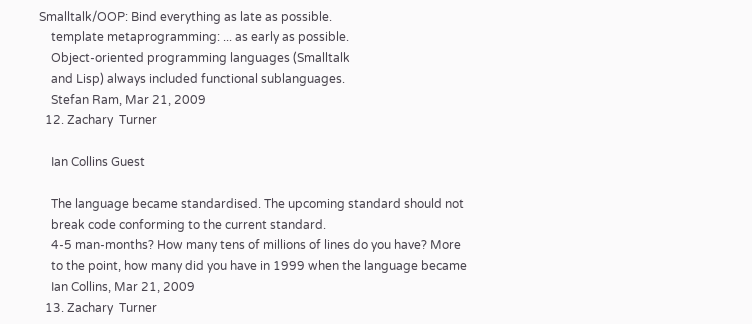Smalltalk/OOP: Bind everything as late as possible.
    template metaprogramming: ... as early as possible.
    Object-oriented programming languages (Smalltalk
    and Lisp) always included functional sublanguages.
    Stefan Ram, Mar 21, 2009
  12. Zachary  Turner

    Ian Collins Guest

    The language became standardised. The upcoming standard should not
    break code conforming to the current standard.
    4-5 man-months? How many tens of millions of lines do you have? More
    to the point, how many did you have in 1999 when the language became
    Ian Collins, Mar 21, 2009
  13. Zachary  Turner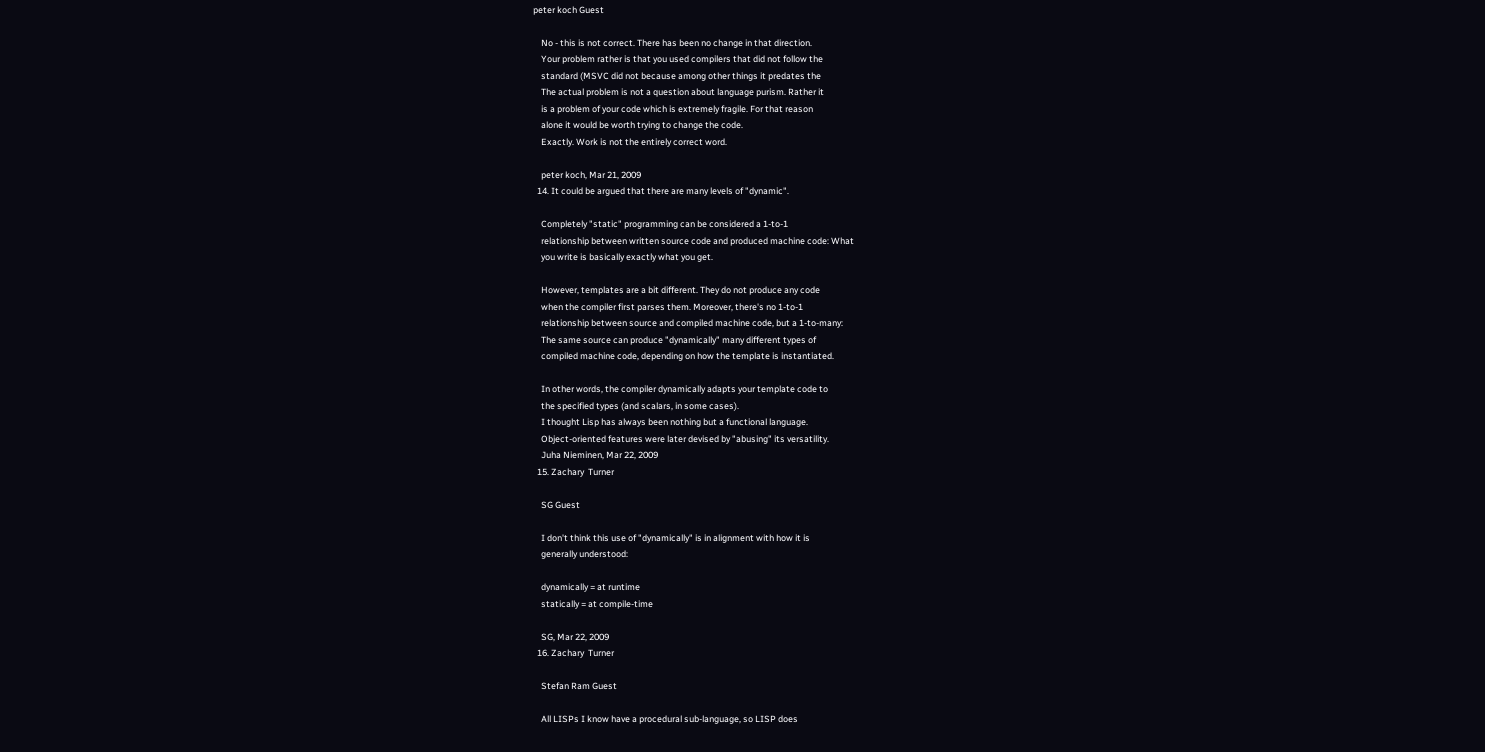peter koch Guest

    No - this is not correct. There has been no change in that direction.
    Your problem rather is that you used compilers that did not follow the
    standard (MSVC did not because among other things it predates the
    The actual problem is not a question about language purism. Rather it
    is a problem of your code which is extremely fragile. For that reason
    alone it would be worth trying to change the code.
    Exactly. Work is not the entirely correct word.

    peter koch, Mar 21, 2009
  14. It could be argued that there are many levels of "dynamic".

    Completely "static" programming can be considered a 1-to-1
    relationship between written source code and produced machine code: What
    you write is basically exactly what you get.

    However, templates are a bit different. They do not produce any code
    when the compiler first parses them. Moreover, there's no 1-to-1
    relationship between source and compiled machine code, but a 1-to-many:
    The same source can produce "dynamically" many different types of
    compiled machine code, depending on how the template is instantiated.

    In other words, the compiler dynamically adapts your template code to
    the specified types (and scalars, in some cases).
    I thought Lisp has always been nothing but a functional language.
    Object-oriented features were later devised by "abusing" its versatility.
    Juha Nieminen, Mar 22, 2009
  15. Zachary  Turner

    SG Guest

    I don't think this use of "dynamically" is in alignment with how it is
    generally understood:

    dynamically = at runtime
    statically = at compile-time

    SG, Mar 22, 2009
  16. Zachary  Turner

    Stefan Ram Guest

    All LISPs I know have a procedural sub-language, so LISP does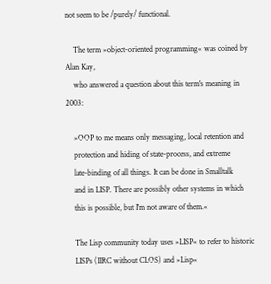not seem to be /purely/ functional.

    The term »object-oriented programming« was coined by Alan Kay,
    who answered a question about this term's meaning in 2003:

    »OOP to me means only messaging, local retention and
    protection and hiding of state-process, and extreme
    late-binding of all things. It can be done in Smalltalk
    and in LISP. There are possibly other systems in which
    this is possible, but I'm not aware of them.«

    The Lisp community today uses »LISP« to refer to historic
    LISPs (IIRC without CLOS) and »Lisp«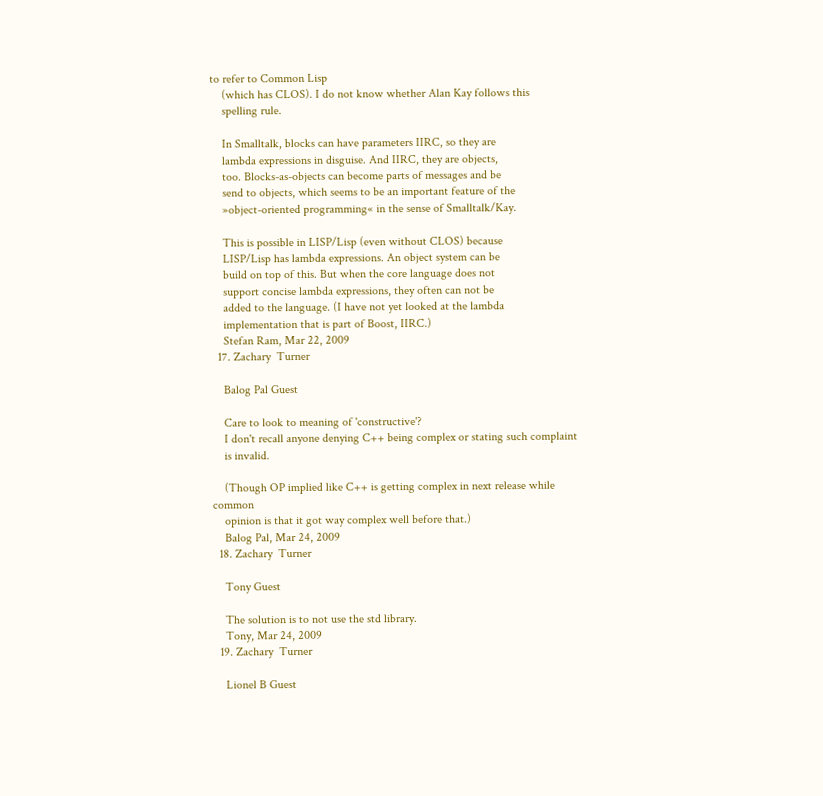to refer to Common Lisp
    (which has CLOS). I do not know whether Alan Kay follows this
    spelling rule.

    In Smalltalk, blocks can have parameters IIRC, so they are
    lambda expressions in disguise. And IIRC, they are objects,
    too. Blocks-as-objects can become parts of messages and be
    send to objects, which seems to be an important feature of the
    »object-oriented programming« in the sense of Smalltalk/Kay.

    This is possible in LISP/Lisp (even without CLOS) because
    LISP/Lisp has lambda expressions. An object system can be
    build on top of this. But when the core language does not
    support concise lambda expressions, they often can not be
    added to the language. (I have not yet looked at the lambda
    implementation that is part of Boost, IIRC.)
    Stefan Ram, Mar 22, 2009
  17. Zachary  Turner

    Balog Pal Guest

    Care to look to meaning of 'constructive'?
    I don't recall anyone denying C++ being complex or stating such complaint
    is invalid.

    (Though OP implied like C++ is getting complex in next release while common
    opinion is that it got way complex well before that.)
    Balog Pal, Mar 24, 2009
  18. Zachary  Turner

    Tony Guest

    The solution is to not use the std library.
    Tony, Mar 24, 2009
  19. Zachary  Turner

    Lionel B Guest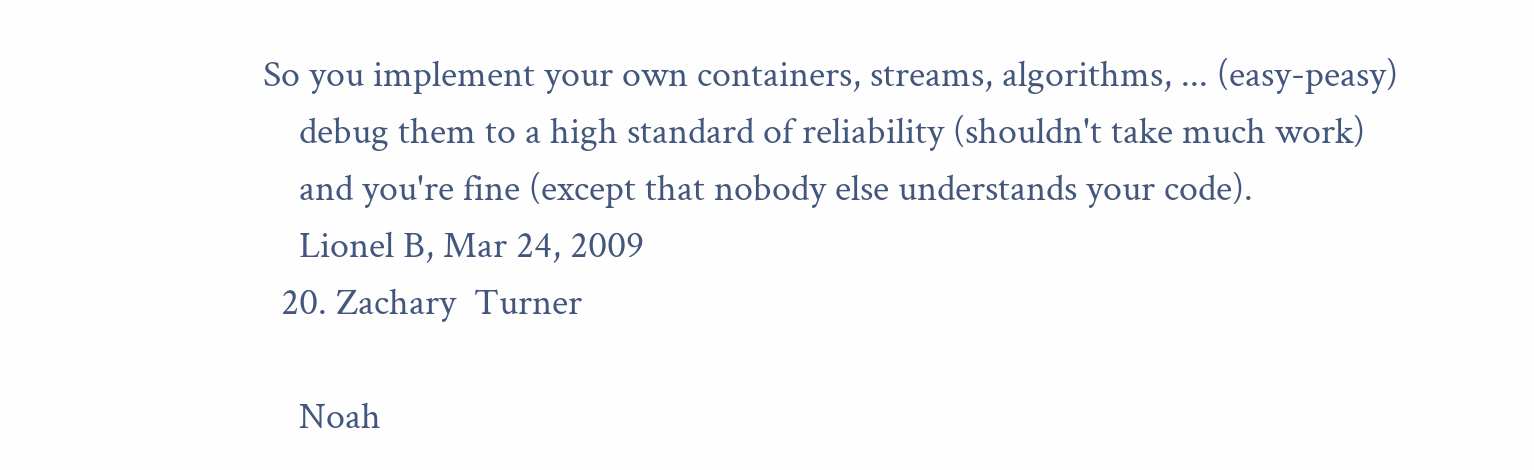So you implement your own containers, streams, algorithms, ... (easy-peasy)
    debug them to a high standard of reliability (shouldn't take much work)
    and you're fine (except that nobody else understands your code).
    Lionel B, Mar 24, 2009
  20. Zachary  Turner

    Noah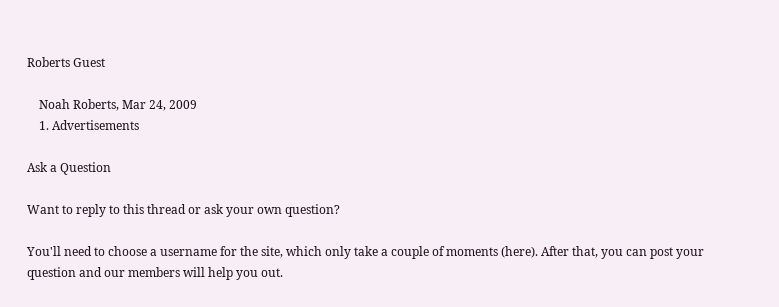Roberts Guest

    Noah Roberts, Mar 24, 2009
    1. Advertisements

Ask a Question

Want to reply to this thread or ask your own question?

You'll need to choose a username for the site, which only take a couple of moments (here). After that, you can post your question and our members will help you out.